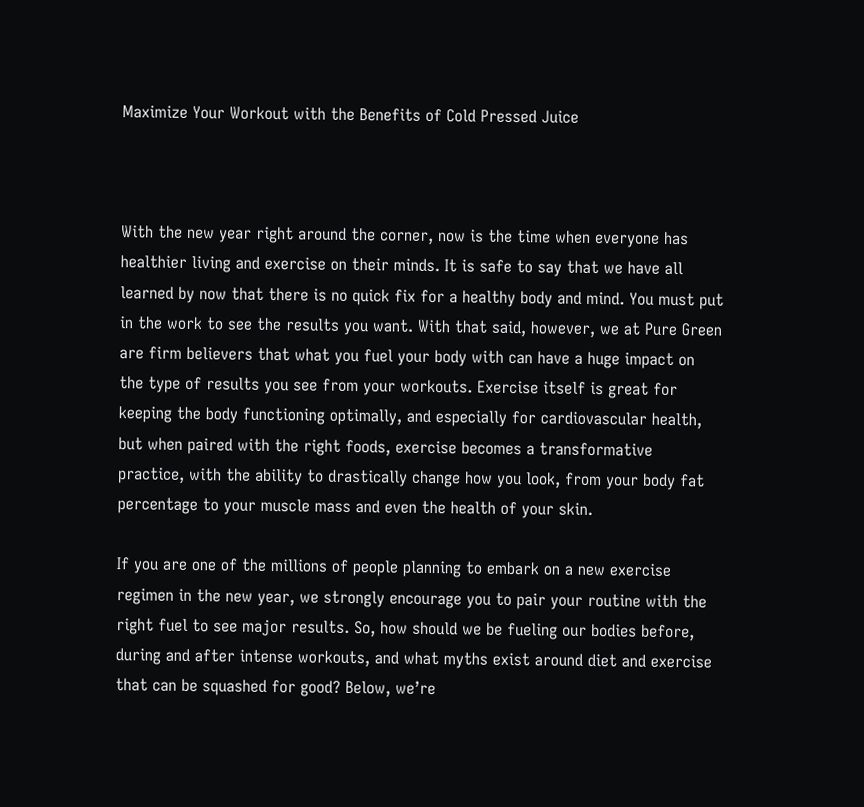Maximize Your Workout with the Benefits of Cold Pressed Juice



With the new year right around the corner, now is the time when everyone has healthier living and exercise on their minds. It is safe to say that we have all learned by now that there is no quick fix for a healthy body and mind. You must put in the work to see the results you want. With that said, however, we at Pure Green are firm believers that what you fuel your body with can have a huge impact on the type of results you see from your workouts. Exercise itself is great for keeping the body functioning optimally, and especially for cardiovascular health, but when paired with the right foods, exercise becomes a transformative practice, with the ability to drastically change how you look, from your body fat percentage to your muscle mass and even the health of your skin.

If you are one of the millions of people planning to embark on a new exercise regimen in the new year, we strongly encourage you to pair your routine with the right fuel to see major results. So, how should we be fueling our bodies before, during and after intense workouts, and what myths exist around diet and exercise that can be squashed for good? Below, we’re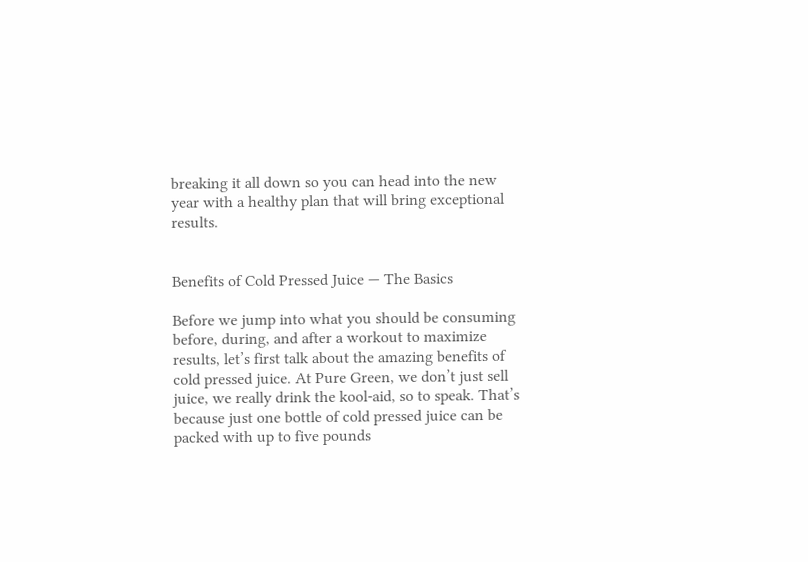breaking it all down so you can head into the new year with a healthy plan that will bring exceptional results.


Benefits of Cold Pressed Juice — The Basics

Before we jump into what you should be consuming before, during, and after a workout to maximize results, let’s first talk about the amazing benefits of cold pressed juice. At Pure Green, we don’t just sell juice, we really drink the kool-aid, so to speak. That’s because just one bottle of cold pressed juice can be packed with up to five pounds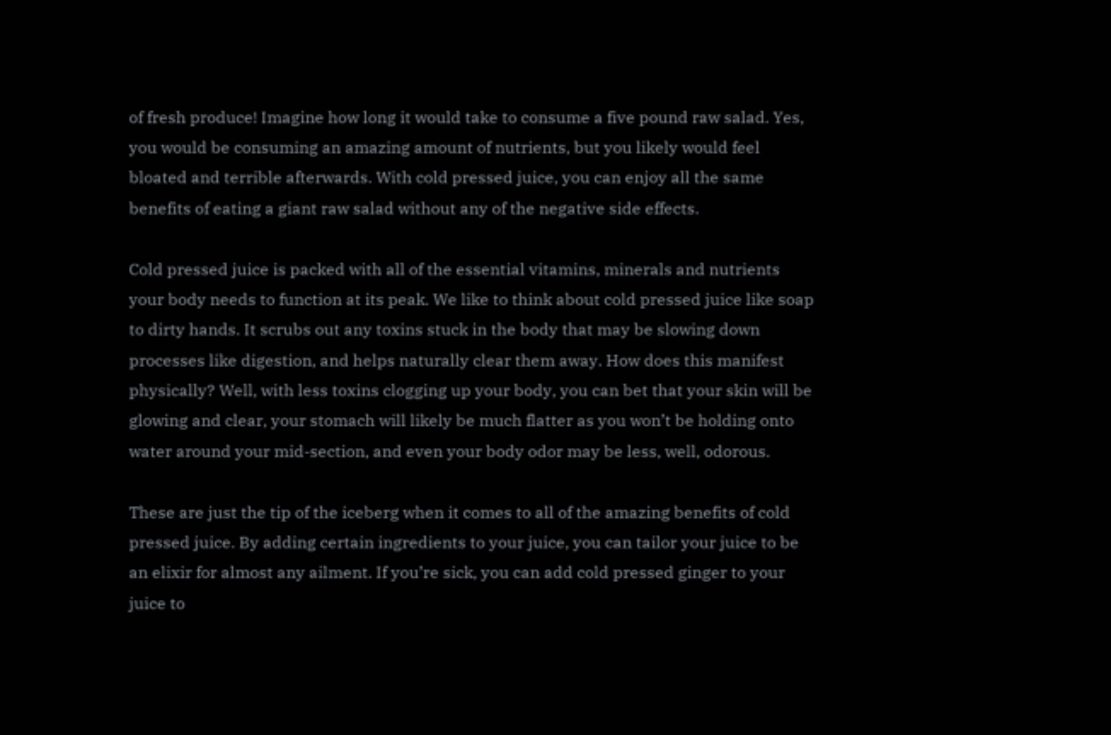of fresh produce! Imagine how long it would take to consume a five pound raw salad. Yes, you would be consuming an amazing amount of nutrients, but you likely would feel bloated and terrible afterwards. With cold pressed juice, you can enjoy all the same benefits of eating a giant raw salad without any of the negative side effects.

Cold pressed juice is packed with all of the essential vitamins, minerals and nutrients your body needs to function at its peak. We like to think about cold pressed juice like soap to dirty hands. It scrubs out any toxins stuck in the body that may be slowing down processes like digestion, and helps naturally clear them away. How does this manifest physically? Well, with less toxins clogging up your body, you can bet that your skin will be glowing and clear, your stomach will likely be much flatter as you won’t be holding onto water around your mid-section, and even your body odor may be less, well, odorous.

These are just the tip of the iceberg when it comes to all of the amazing benefits of cold pressed juice. By adding certain ingredients to your juice, you can tailor your juice to be an elixir for almost any ailment. If you’re sick, you can add cold pressed ginger to your juice to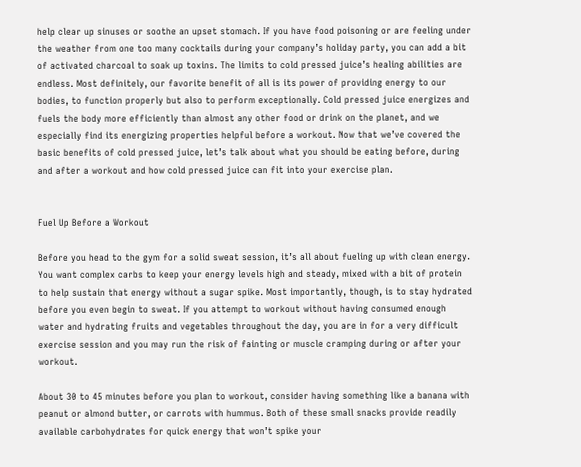help clear up sinuses or soothe an upset stomach. If you have food poisoning or are feeling under the weather from one too many cocktails during your company’s holiday party, you can add a bit of activated charcoal to soak up toxins. The limits to cold pressed juice’s healing abilities are endless. Most definitely, our favorite benefit of all is its power of providing energy to our bodies, to function properly but also to perform exceptionally. Cold pressed juice energizes and fuels the body more efficiently than almost any other food or drink on the planet, and we especially find its energizing properties helpful before a workout. Now that we’ve covered the basic benefits of cold pressed juice, let’s talk about what you should be eating before, during and after a workout and how cold pressed juice can fit into your exercise plan.


Fuel Up Before a Workout

Before you head to the gym for a solid sweat session, it’s all about fueling up with clean energy. You want complex carbs to keep your energy levels high and steady, mixed with a bit of protein to help sustain that energy without a sugar spike. Most importantly, though, is to stay hydrated before you even begin to sweat. If you attempt to workout without having consumed enough water and hydrating fruits and vegetables throughout the day, you are in for a very difficult exercise session and you may run the risk of fainting or muscle cramping during or after your workout.

About 30 to 45 minutes before you plan to workout, consider having something like a banana with peanut or almond butter, or carrots with hummus. Both of these small snacks provide readily available carbohydrates for quick energy that won’t spike your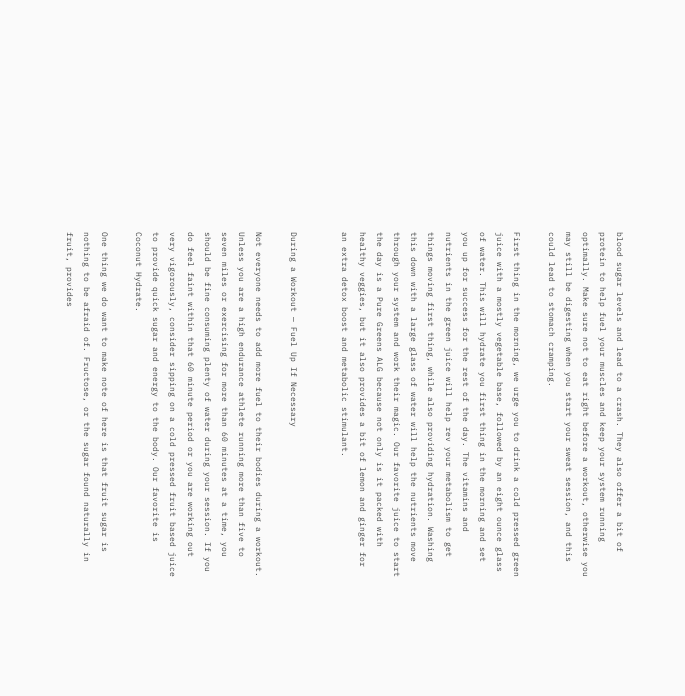blood sugar levels and lead to a crash. They also offer a bit of protein to help fuel your muscles and keep your system running optimally. Make sure not to eat right before a workout, otherwise you may still be digesting when you start your sweat session, and this could lead to stomach cramping.

First thing in the morning, we urge you to drink a cold pressed green juice with a mostly vegetable base, followed by an eight ounce glass of water. This will hydrate you first thing in the morning and set you up for success for the rest of the day. The vitamins and nutrients in the green juice will help rev your metabolism to get things moving first thing, while also providing hydration. Washing this down with a large glass of water will help the nutrients move through your system and work their magic. Our favorite juice to start the day is a Pure Greens ALG because not only is it packed with healthy veggies, but it also provides a bit of lemon and ginger for an extra detox boost and metabolic stimulant.


During a Workout — Fuel Up If Necessary

Not everyone needs to add more fuel to their bodies during a workout. Unless you are a high endurance athlete running more than five to seven miles or exercising for more than 60 minutes at a time, you should be fine consuming plenty of water during your session. If you do feel faint within that 60 minute period or you are working out very vigorously, consider sipping on a cold pressed fruit based juice to provide quick sugar and energy to the body. Our favorite is Coconut Hydrate.

One thing we do want to make note of here is that fruit sugar is nothing to be afraid of. Fructose, or the sugar found naturally in fruit, provides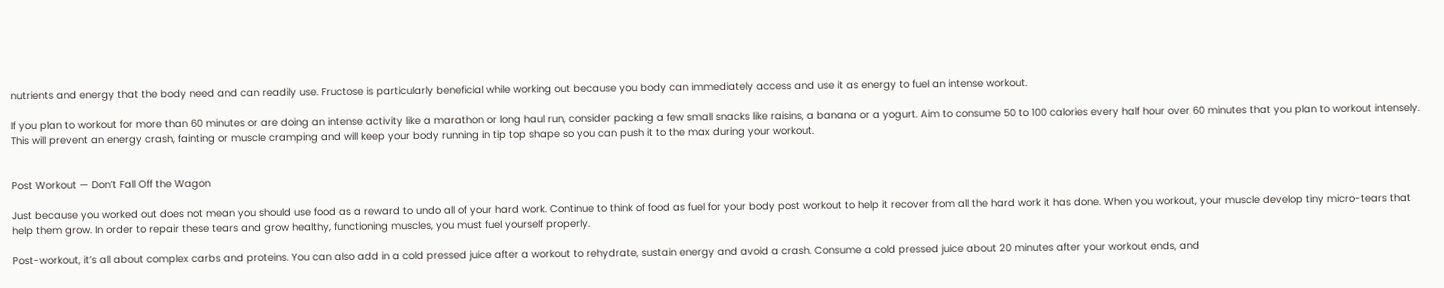nutrients and energy that the body need and can readily use. Fructose is particularly beneficial while working out because you body can immediately access and use it as energy to fuel an intense workout.

If you plan to workout for more than 60 minutes or are doing an intense activity like a marathon or long haul run, consider packing a few small snacks like raisins, a banana or a yogurt. Aim to consume 50 to 100 calories every half hour over 60 minutes that you plan to workout intensely. This will prevent an energy crash, fainting or muscle cramping and will keep your body running in tip top shape so you can push it to the max during your workout.


Post Workout — Don’t Fall Off the Wagon

Just because you worked out does not mean you should use food as a reward to undo all of your hard work. Continue to think of food as fuel for your body post workout to help it recover from all the hard work it has done. When you workout, your muscle develop tiny micro-tears that help them grow. In order to repair these tears and grow healthy, functioning muscles, you must fuel yourself properly.

Post-workout, it’s all about complex carbs and proteins. You can also add in a cold pressed juice after a workout to rehydrate, sustain energy and avoid a crash. Consume a cold pressed juice about 20 minutes after your workout ends, and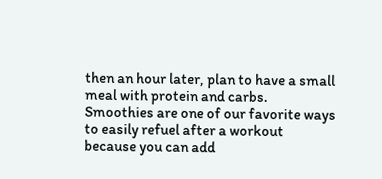then an hour later, plan to have a small meal with protein and carbs. Smoothies are one of our favorite ways to easily refuel after a workout because you can add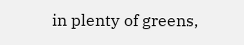in plenty of greens,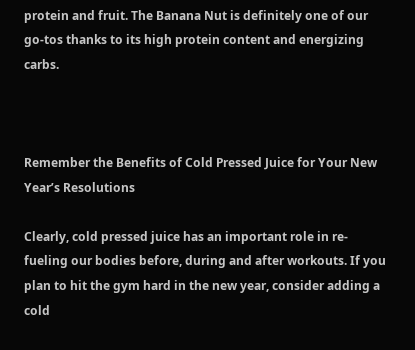protein and fruit. The Banana Nut is definitely one of our go-tos thanks to its high protein content and energizing carbs.



Remember the Benefits of Cold Pressed Juice for Your New Year’s Resolutions

Clearly, cold pressed juice has an important role in re-fueling our bodies before, during and after workouts. If you plan to hit the gym hard in the new year, consider adding a cold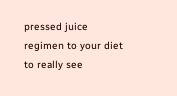pressed juice regimen to your diet to really see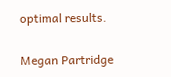optimal results.

Megan Partridge